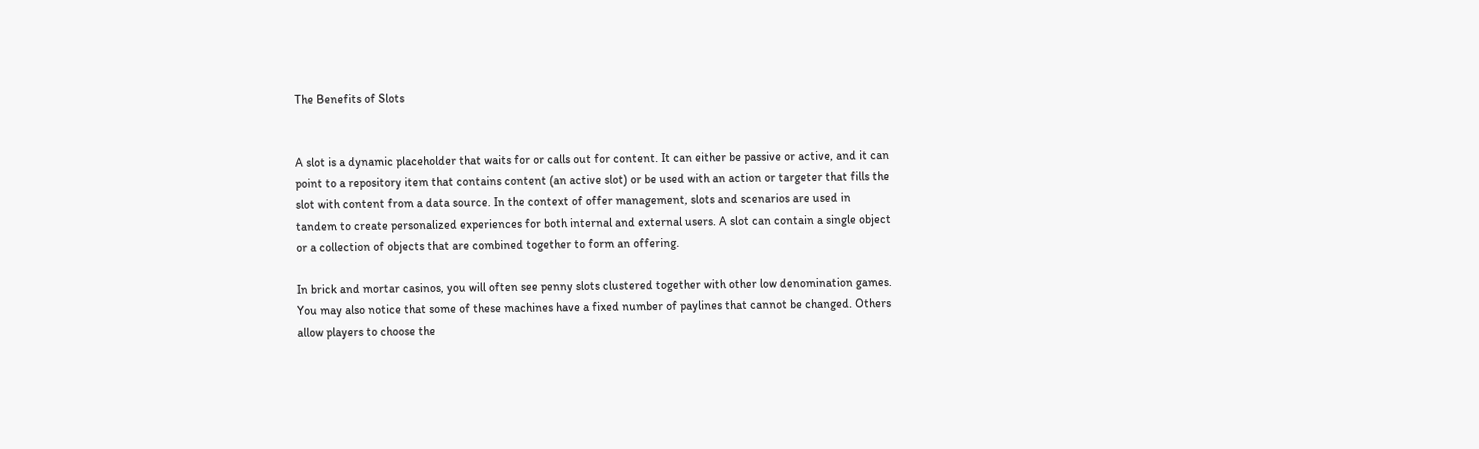The Benefits of Slots


A slot is a dynamic placeholder that waits for or calls out for content. It can either be passive or active, and it can point to a repository item that contains content (an active slot) or be used with an action or targeter that fills the slot with content from a data source. In the context of offer management, slots and scenarios are used in tandem to create personalized experiences for both internal and external users. A slot can contain a single object or a collection of objects that are combined together to form an offering.

In brick and mortar casinos, you will often see penny slots clustered together with other low denomination games. You may also notice that some of these machines have a fixed number of paylines that cannot be changed. Others allow players to choose the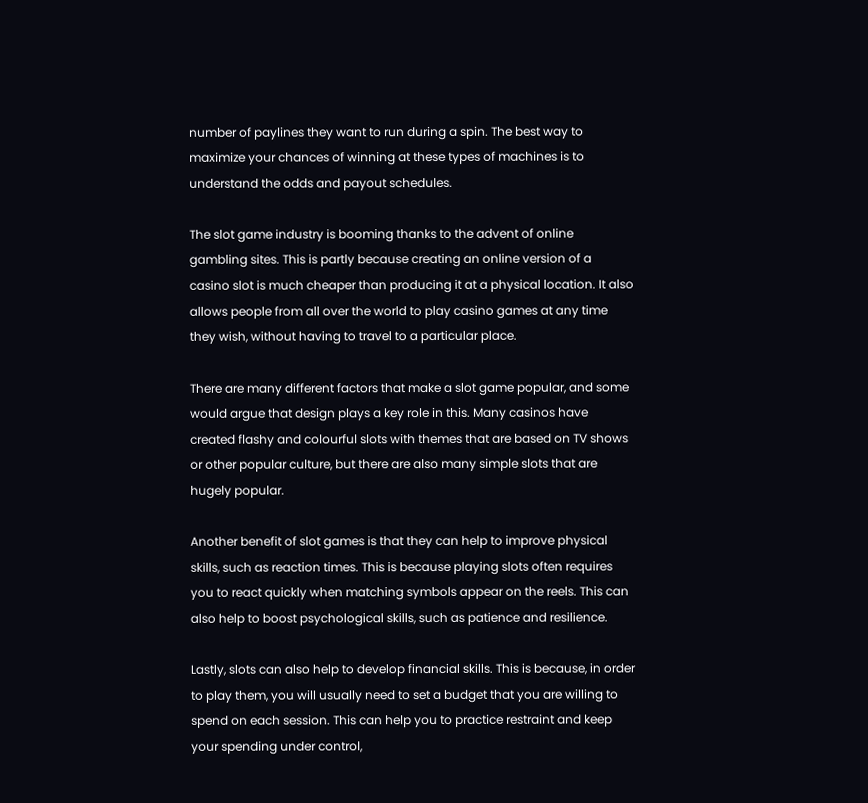number of paylines they want to run during a spin. The best way to maximize your chances of winning at these types of machines is to understand the odds and payout schedules.

The slot game industry is booming thanks to the advent of online gambling sites. This is partly because creating an online version of a casino slot is much cheaper than producing it at a physical location. It also allows people from all over the world to play casino games at any time they wish, without having to travel to a particular place.

There are many different factors that make a slot game popular, and some would argue that design plays a key role in this. Many casinos have created flashy and colourful slots with themes that are based on TV shows or other popular culture, but there are also many simple slots that are hugely popular.

Another benefit of slot games is that they can help to improve physical skills, such as reaction times. This is because playing slots often requires you to react quickly when matching symbols appear on the reels. This can also help to boost psychological skills, such as patience and resilience.

Lastly, slots can also help to develop financial skills. This is because, in order to play them, you will usually need to set a budget that you are willing to spend on each session. This can help you to practice restraint and keep your spending under control,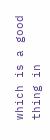which is a good thing in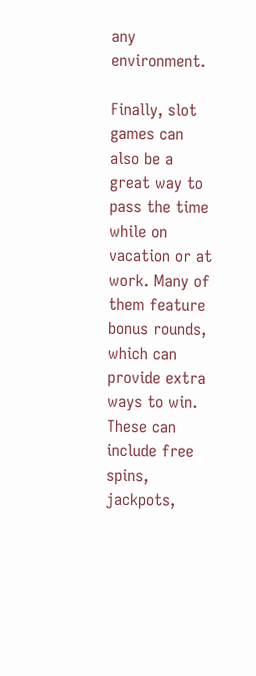any environment.

Finally, slot games can also be a great way to pass the time while on vacation or at work. Many of them feature bonus rounds, which can provide extra ways to win. These can include free spins, jackpots,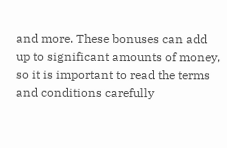and more. These bonuses can add up to significant amounts of money, so it is important to read the terms and conditions carefully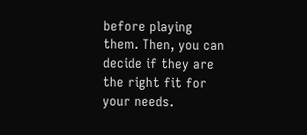before playing them. Then, you can decide if they are the right fit for your needs.